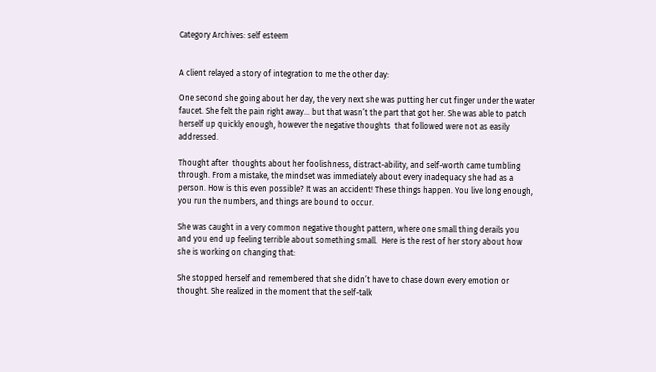Category Archives: self esteem


A client relayed a story of integration to me the other day:

One second she going about her day, the very next she was putting her cut finger under the water faucet. She felt the pain right away… but that wasn’t the part that got her. She was able to patch herself up quickly enough, however the negative thoughts  that followed were not as easily addressed.

Thought after  thoughts about her foolishness, distract-ability, and self-worth came tumbling through. From a mistake, the mindset was immediately about every inadequacy she had as a person. How is this even possible? It was an accident! These things happen. You live long enough, you run the numbers, and things are bound to occur.

She was caught in a very common negative thought pattern, where one small thing derails you and you end up feeling terrible about something small.  Here is the rest of her story about how she is working on changing that:

She stopped herself and remembered that she didn’t have to chase down every emotion or thought. She realized in the moment that the self-talk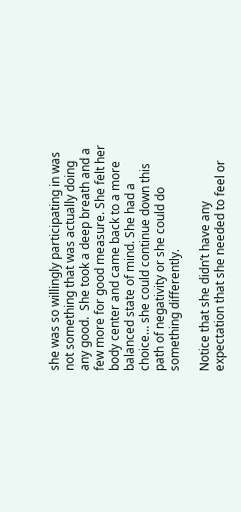she was so willingly participating in was not something that was actually doing any good.  She took a deep breath and a few more for good measure. She felt her body center and came back to a more balanced state of mind. She had a choice… she could continue down this path of negativity or she could do something differently.

Notice that she didn’t have any expectation that she needed to feel or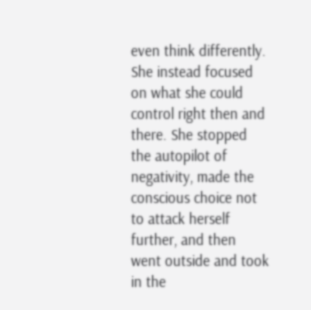even think differently. She instead focused on what she could control right then and there. She stopped the autopilot of negativity, made the conscious choice not to attack herself further, and then went outside and took in the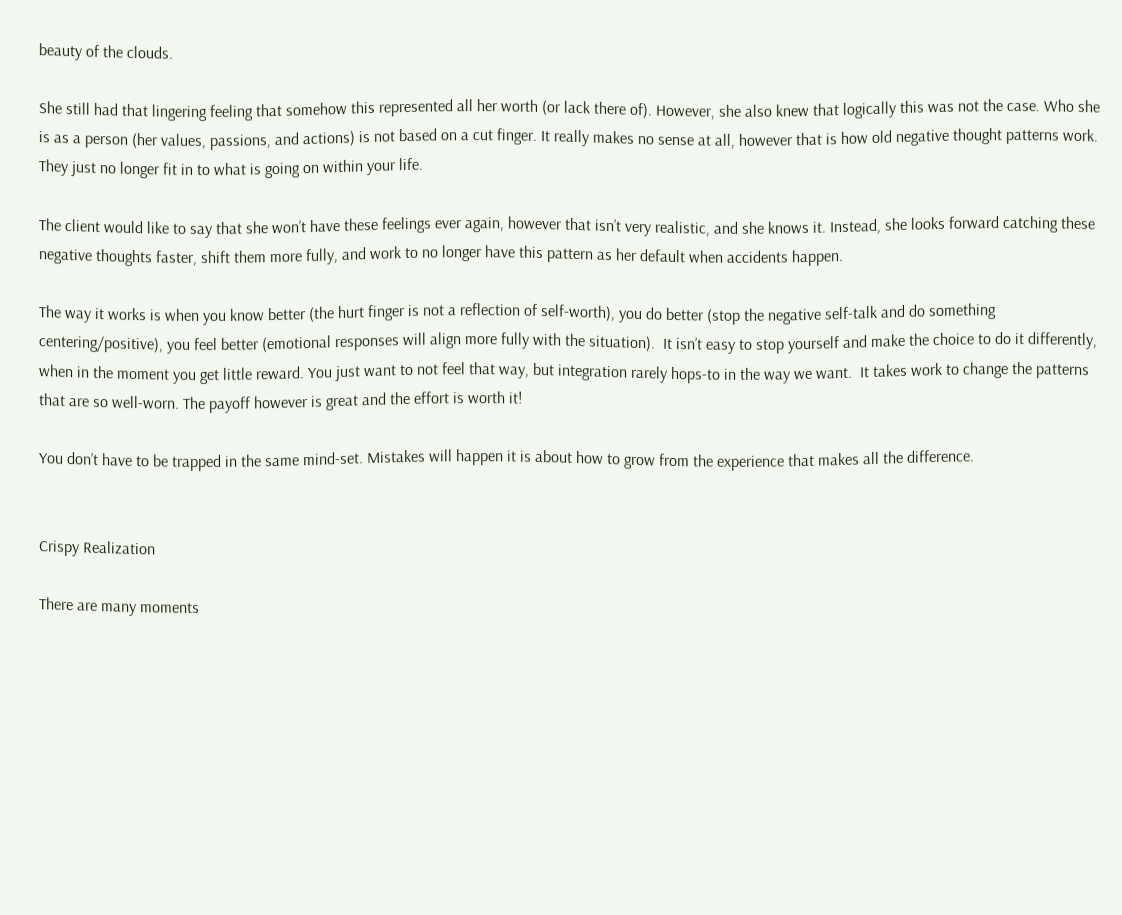beauty of the clouds.

She still had that lingering feeling that somehow this represented all her worth (or lack there of). However, she also knew that logically this was not the case. Who she is as a person (her values, passions, and actions) is not based on a cut finger. It really makes no sense at all, however that is how old negative thought patterns work.  They just no longer fit in to what is going on within your life.

The client would like to say that she won’t have these feelings ever again, however that isn’t very realistic, and she knows it. Instead, she looks forward catching these negative thoughts faster, shift them more fully, and work to no longer have this pattern as her default when accidents happen.

The way it works is when you know better (the hurt finger is not a reflection of self-worth), you do better (stop the negative self-talk and do something centering/positive), you feel better (emotional responses will align more fully with the situation).  It isn’t easy to stop yourself and make the choice to do it differently, when in the moment you get little reward. You just want to not feel that way, but integration rarely hops-to in the way we want.  It takes work to change the patterns that are so well-worn. The payoff however is great and the effort is worth it!

You don’t have to be trapped in the same mind-set. Mistakes will happen it is about how to grow from the experience that makes all the difference.


Crispy Realization

There are many moments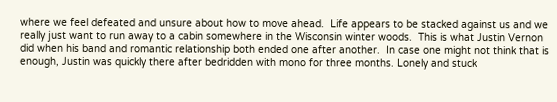where we feel defeated and unsure about how to move ahead.  Life appears to be stacked against us and we really just want to run away to a cabin somewhere in the Wisconsin winter woods.  This is what Justin Vernon did when his band and romantic relationship both ended one after another.  In case one might not think that is enough, Justin was quickly there after bedridden with mono for three months. Lonely and stuck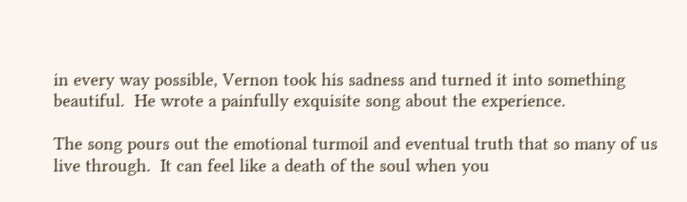in every way possible, Vernon took his sadness and turned it into something beautiful.  He wrote a painfully exquisite song about the experience.

The song pours out the emotional turmoil and eventual truth that so many of us live through.  It can feel like a death of the soul when you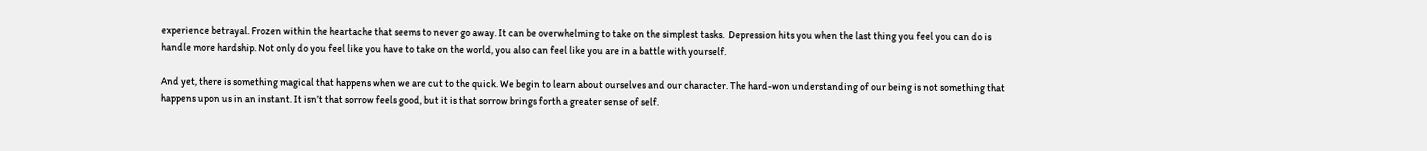experience betrayal. Frozen within the heartache that seems to never go away. It can be overwhelming to take on the simplest tasks.  Depression hits you when the last thing you feel you can do is handle more hardship. Not only do you feel like you have to take on the world, you also can feel like you are in a battle with yourself.

And yet, there is something magical that happens when we are cut to the quick. We begin to learn about ourselves and our character. The hard-won understanding of our being is not something that happens upon us in an instant. It isn’t that sorrow feels good, but it is that sorrow brings forth a greater sense of self.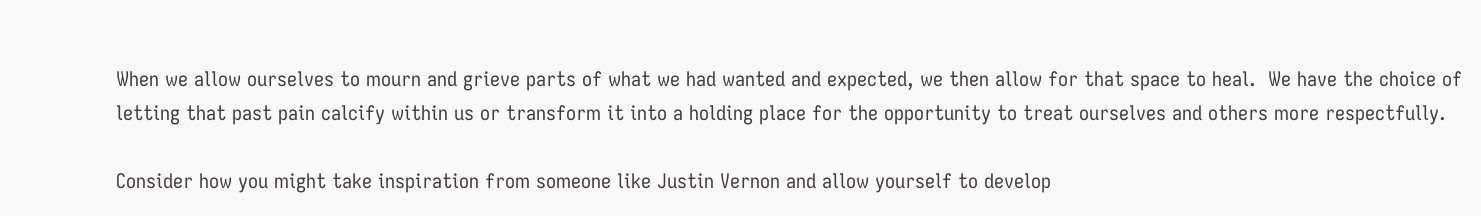When we allow ourselves to mourn and grieve parts of what we had wanted and expected, we then allow for that space to heal.  We have the choice of letting that past pain calcify within us or transform it into a holding place for the opportunity to treat ourselves and others more respectfully.

Consider how you might take inspiration from someone like Justin Vernon and allow yourself to develop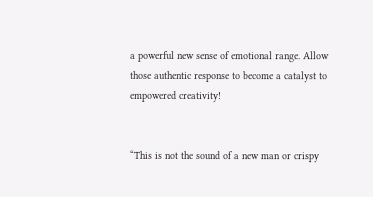a powerful new sense of emotional range. Allow those authentic response to become a catalyst to empowered creativity!


“This is not the sound of a new man or crispy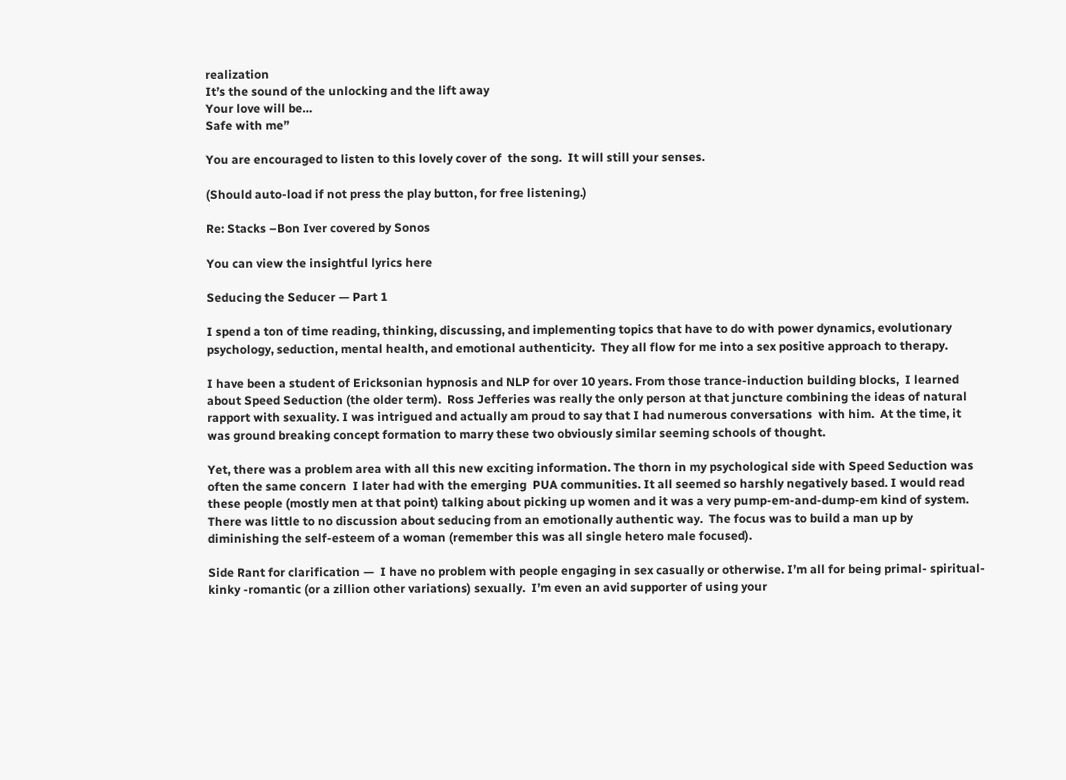realization
It’s the sound of the unlocking and the lift away
Your love will be…
Safe with me”

You are encouraged to listen to this lovely cover of  the song.  It will still your senses.

(Should auto-load if not press the play button, for free listening.)

Re: Stacks –Bon Iver covered by Sonos

You can view the insightful lyrics here

Seducing the Seducer — Part 1

I spend a ton of time reading, thinking, discussing, and implementing topics that have to do with power dynamics, evolutionary psychology, seduction, mental health, and emotional authenticity.  They all flow for me into a sex positive approach to therapy.

I have been a student of Ericksonian hypnosis and NLP for over 10 years. From those trance-induction building blocks,  I learned about Speed Seduction (the older term).  Ross Jefferies was really the only person at that juncture combining the ideas of natural rapport with sexuality. I was intrigued and actually am proud to say that I had numerous conversations  with him.  At the time, it was ground breaking concept formation to marry these two obviously similar seeming schools of thought.

Yet, there was a problem area with all this new exciting information. The thorn in my psychological side with Speed Seduction was often the same concern  I later had with the emerging  PUA communities. It all seemed so harshly negatively based. I would read these people (mostly men at that point) talking about picking up women and it was a very pump-em-and-dump-em kind of system. There was little to no discussion about seducing from an emotionally authentic way.  The focus was to build a man up by diminishing the self-esteem of a woman (remember this was all single hetero male focused).

Side Rant for clarification —  I have no problem with people engaging in sex casually or otherwise. I’m all for being primal- spiritual- kinky -romantic (or a zillion other variations) sexually.  I’m even an avid supporter of using your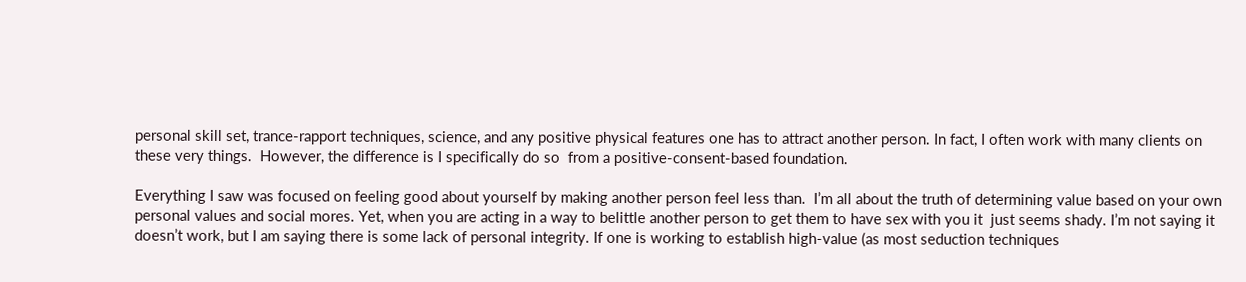personal skill set, trance-rapport techniques, science, and any positive physical features one has to attract another person. In fact, I often work with many clients on these very things.  However, the difference is I specifically do so  from a positive-consent-based foundation.

Everything I saw was focused on feeling good about yourself by making another person feel less than.  I’m all about the truth of determining value based on your own personal values and social mores. Yet, when you are acting in a way to belittle another person to get them to have sex with you it  just seems shady. I’m not saying it doesn’t work, but I am saying there is some lack of personal integrity. If one is working to establish high-value (as most seduction techniques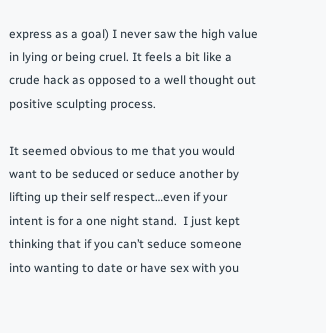express as a goal) I never saw the high value in lying or being cruel. It feels a bit like a crude hack as opposed to a well thought out positive sculpting process.

It seemed obvious to me that you would want to be seduced or seduce another by lifting up their self respect…even if your intent is for a one night stand.  I just kept thinking that if you can’t seduce someone into wanting to date or have sex with you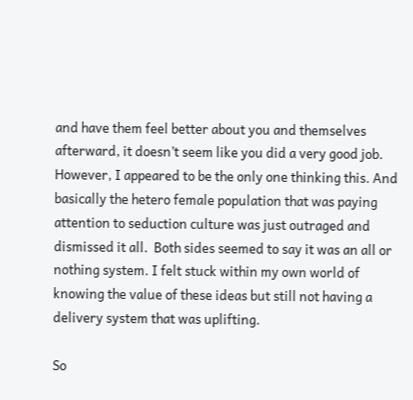and have them feel better about you and themselves afterward, it doesn’t seem like you did a very good job.  However, I appeared to be the only one thinking this. And basically the hetero female population that was paying attention to seduction culture was just outraged and dismissed it all.  Both sides seemed to say it was an all or nothing system. I felt stuck within my own world of knowing the value of these ideas but still not having a delivery system that was uplifting.

So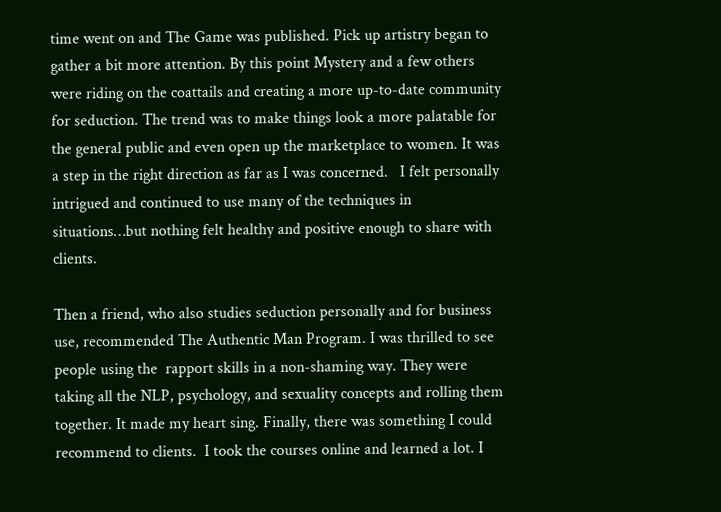time went on and The Game was published. Pick up artistry began to gather a bit more attention. By this point Mystery and a few others were riding on the coattails and creating a more up-to-date community for seduction. The trend was to make things look a more palatable for the general public and even open up the marketplace to women. It was a step in the right direction as far as I was concerned.   I felt personally intrigued and continued to use many of the techniques in situations…but nothing felt healthy and positive enough to share with clients.

Then a friend, who also studies seduction personally and for business use, recommended The Authentic Man Program. I was thrilled to see people using the  rapport skills in a non-shaming way. They were taking all the NLP, psychology, and sexuality concepts and rolling them together. It made my heart sing. Finally, there was something I could recommend to clients.  I took the courses online and learned a lot. I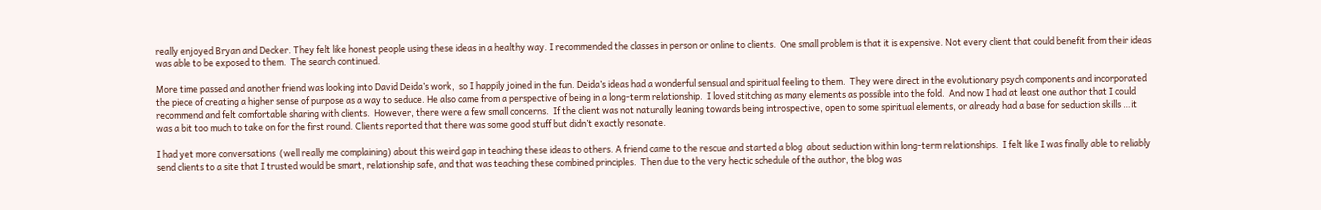really enjoyed Bryan and Decker. They felt like honest people using these ideas in a healthy way. I recommended the classes in person or online to clients.  One small problem is that it is expensive. Not every client that could benefit from their ideas was able to be exposed to them.  The search continued.

More time passed and another friend was looking into David Deida’s work,  so I happily joined in the fun. Deida’s ideas had a wonderful sensual and spiritual feeling to them.  They were direct in the evolutionary psych components and incorporated the piece of creating a higher sense of purpose as a way to seduce. He also came from a perspective of being in a long-term relationship.  I loved stitching as many elements as possible into the fold.  And now I had at least one author that I could recommend and felt comfortable sharing with clients.  However, there were a few small concerns.  If the client was not naturally leaning towards being introspective, open to some spiritual elements, or already had a base for seduction skills …it was a bit too much to take on for the first round. Clients reported that there was some good stuff but didn’t exactly resonate.

I had yet more conversations  (well really me complaining) about this weird gap in teaching these ideas to others. A friend came to the rescue and started a blog  about seduction within long-term relationships.  I felt like I was finally able to reliably send clients to a site that I trusted would be smart, relationship safe, and that was teaching these combined principles.  Then due to the very hectic schedule of the author, the blog was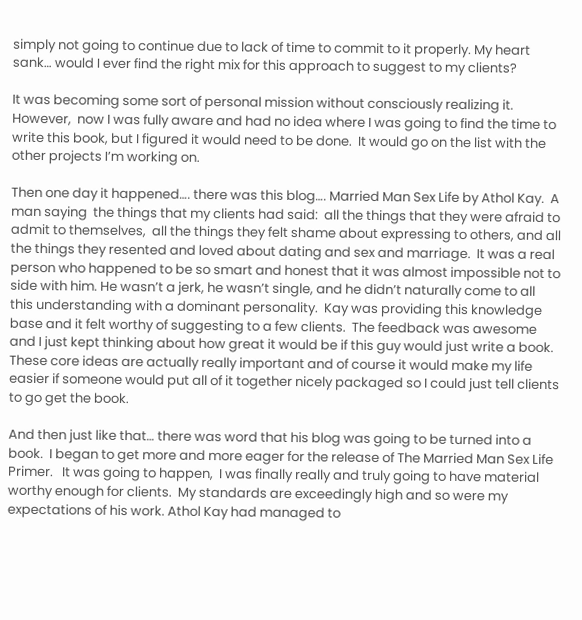simply not going to continue due to lack of time to commit to it properly. My heart sank… would I ever find the right mix for this approach to suggest to my clients?

It was becoming some sort of personal mission without consciously realizing it.  However,  now I was fully aware and had no idea where I was going to find the time to write this book, but I figured it would need to be done.  It would go on the list with the other projects I’m working on.

Then one day it happened…. there was this blog…. Married Man Sex Life by Athol Kay.  A man saying  the things that my clients had said:  all the things that they were afraid to admit to themselves,  all the things they felt shame about expressing to others, and all the things they resented and loved about dating and sex and marriage.  It was a real person who happened to be so smart and honest that it was almost impossible not to side with him. He wasn’t a jerk, he wasn’t single, and he didn’t naturally come to all this understanding with a dominant personality.  Kay was providing this knowledge base and it felt worthy of suggesting to a few clients.  The feedback was awesome and I just kept thinking about how great it would be if this guy would just write a book.   These core ideas are actually really important and of course it would make my life easier if someone would put all of it together nicely packaged so I could just tell clients to go get the book.

And then just like that… there was word that his blog was going to be turned into a book.  I began to get more and more eager for the release of The Married Man Sex Life Primer.   It was going to happen,  I was finally really and truly going to have material worthy enough for clients.  My standards are exceedingly high and so were my expectations of his work. Athol Kay had managed to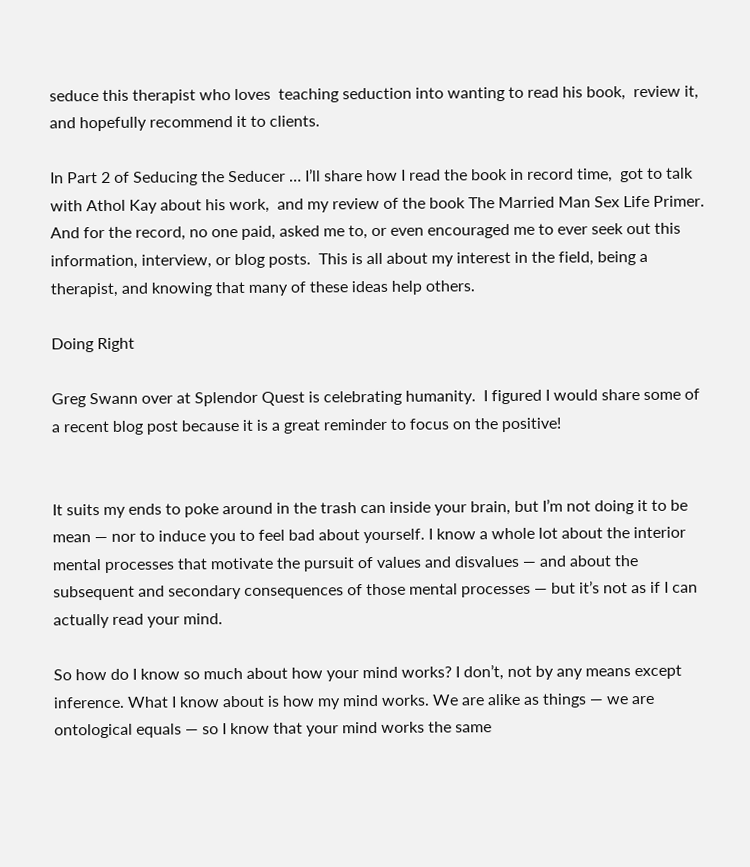seduce this therapist who loves  teaching seduction into wanting to read his book,  review it, and hopefully recommend it to clients.

In Part 2 of Seducing the Seducer … I’ll share how I read the book in record time,  got to talk with Athol Kay about his work,  and my review of the book The Married Man Sex Life Primer. And for the record, no one paid, asked me to, or even encouraged me to ever seek out this information, interview, or blog posts.  This is all about my interest in the field, being a therapist, and knowing that many of these ideas help others.

Doing Right

Greg Swann over at Splendor Quest is celebrating humanity.  I figured I would share some of a recent blog post because it is a great reminder to focus on the positive!


It suits my ends to poke around in the trash can inside your brain, but I’m not doing it to be mean — nor to induce you to feel bad about yourself. I know a whole lot about the interior mental processes that motivate the pursuit of values and disvalues — and about the subsequent and secondary consequences of those mental processes — but it’s not as if I can actually read your mind.

So how do I know so much about how your mind works? I don’t, not by any means except inference. What I know about is how my mind works. We are alike as things — we are ontological equals — so I know that your mind works the same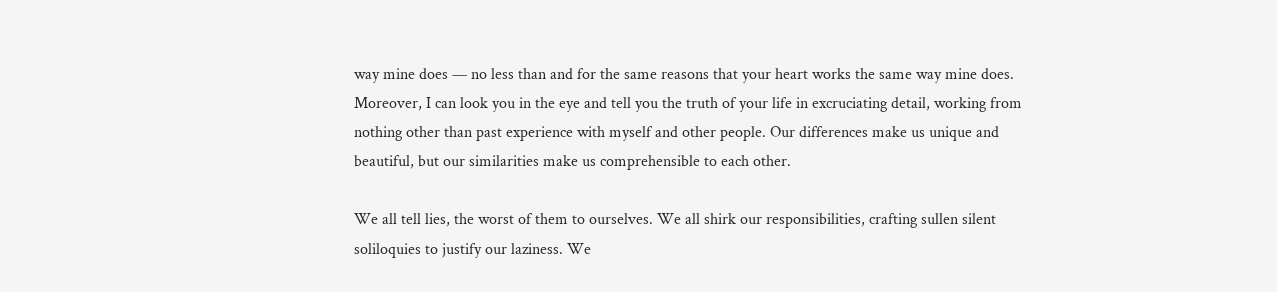way mine does — no less than and for the same reasons that your heart works the same way mine does. Moreover, I can look you in the eye and tell you the truth of your life in excruciating detail, working from nothing other than past experience with myself and other people. Our differences make us unique and beautiful, but our similarities make us comprehensible to each other.

We all tell lies, the worst of them to ourselves. We all shirk our responsibilities, crafting sullen silent soliloquies to justify our laziness. We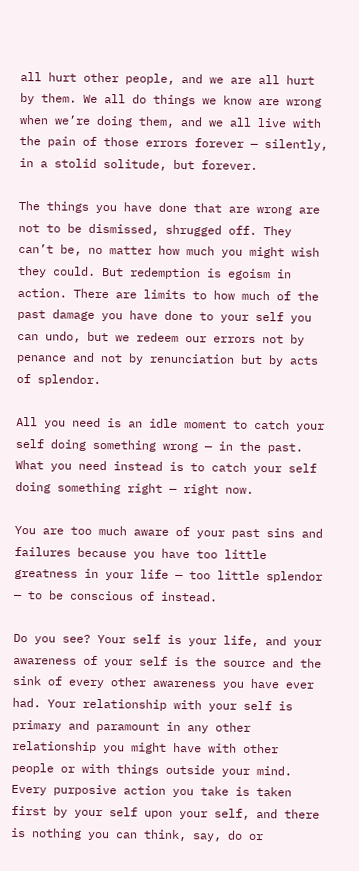all hurt other people, and we are all hurt by them. We all do things we know are wrong when we’re doing them, and we all live with the pain of those errors forever — silently, in a stolid solitude, but forever.

The things you have done that are wrong are not to be dismissed, shrugged off. They can’t be, no matter how much you might wish they could. But redemption is egoism in action. There are limits to how much of the past damage you have done to your self you can undo, but we redeem our errors not by penance and not by renunciation but by acts of splendor.

All you need is an idle moment to catch your self doing something wrong — in the past. What you need instead is to catch your self doing something right — right now.

You are too much aware of your past sins and failures because you have too little greatness in your life — too little splendor — to be conscious of instead.

Do you see? Your self is your life, and your awareness of your self is the source and the sink of every other awareness you have ever had. Your relationship with your self is primary and paramount in any other relationship you might have with other people or with things outside your mind. Every purposive action you take is taken first by your self upon your self, and there is nothing you can think, say, do or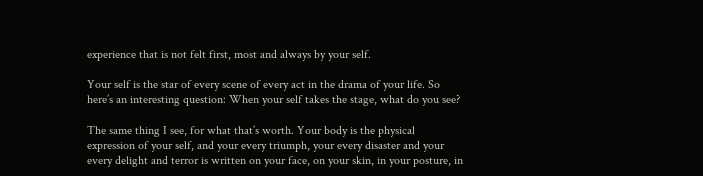experience that is not felt first, most and always by your self.

Your self is the star of every scene of every act in the drama of your life. So here’s an interesting question: When your self takes the stage, what do you see?

The same thing I see, for what that’s worth. Your body is the physical expression of your self, and your every triumph, your every disaster and your every delight and terror is written on your face, on your skin, in your posture, in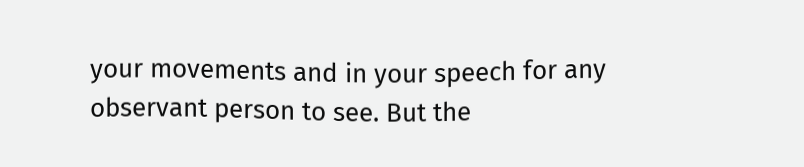your movements and in your speech for any observant person to see. But the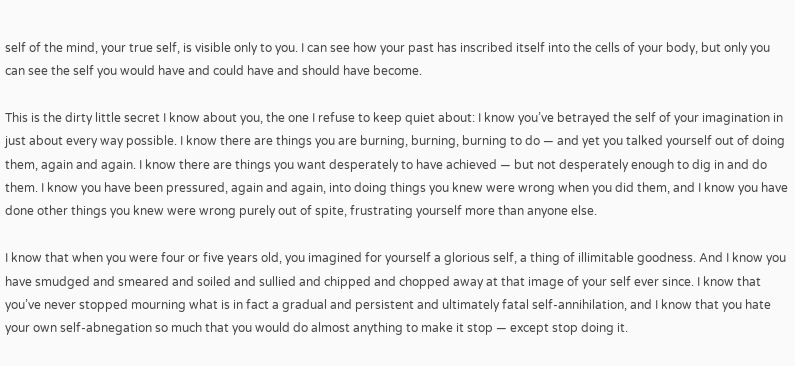self of the mind, your true self, is visible only to you. I can see how your past has inscribed itself into the cells of your body, but only you can see the self you would have and could have and should have become.

This is the dirty little secret I know about you, the one I refuse to keep quiet about: I know you’ve betrayed the self of your imagination in just about every way possible. I know there are things you are burning, burning, burning to do — and yet you talked yourself out of doing them, again and again. I know there are things you want desperately to have achieved — but not desperately enough to dig in and do them. I know you have been pressured, again and again, into doing things you knew were wrong when you did them, and I know you have done other things you knew were wrong purely out of spite, frustrating yourself more than anyone else.

I know that when you were four or five years old, you imagined for yourself a glorious self, a thing of illimitable goodness. And I know you have smudged and smeared and soiled and sullied and chipped and chopped away at that image of your self ever since. I know that you’ve never stopped mourning what is in fact a gradual and persistent and ultimately fatal self-annihilation, and I know that you hate your own self-abnegation so much that you would do almost anything to make it stop — except stop doing it.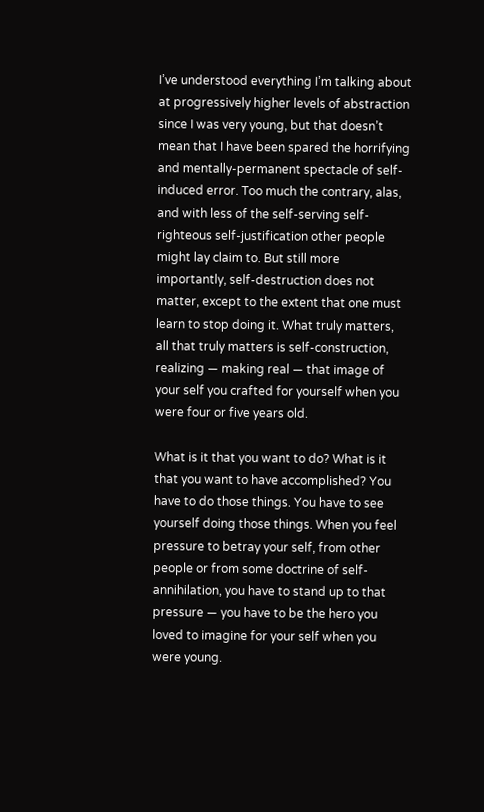I’ve understood everything I’m talking about at progressively higher levels of abstraction since I was very young, but that doesn’t mean that I have been spared the horrifying and mentally-permanent spectacle of self-induced error. Too much the contrary, alas, and with less of the self-serving self-righteous self-justification other people might lay claim to. But still more importantly, self-destruction does not matter, except to the extent that one must learn to stop doing it. What truly matters, all that truly matters is self-construction, realizing — making real — that image of your self you crafted for yourself when you were four or five years old.

What is it that you want to do? What is it that you want to have accomplished? You have to do those things. You have to see yourself doing those things. When you feel pressure to betray your self, from other people or from some doctrine of self-annihilation, you have to stand up to that pressure — you have to be the hero you loved to imagine for your self when you were young.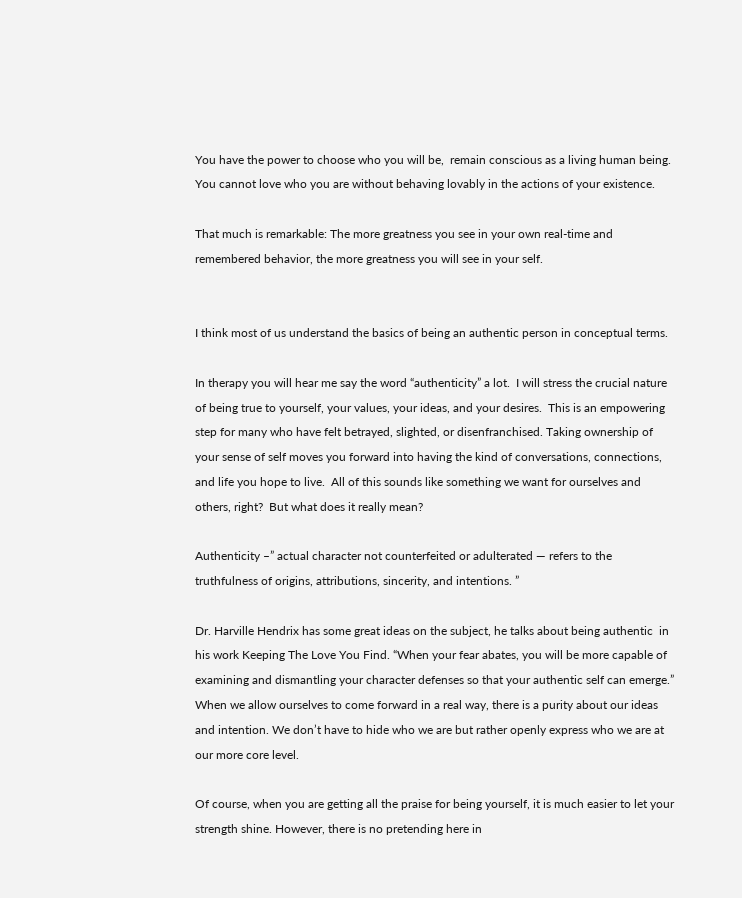You have the power to choose who you will be,  remain conscious as a living human being. You cannot love who you are without behaving lovably in the actions of your existence.

That much is remarkable: The more greatness you see in your own real-time and remembered behavior, the more greatness you will see in your self.


I think most of us understand the basics of being an authentic person in conceptual terms.

In therapy you will hear me say the word “authenticity” a lot.  I will stress the crucial nature of being true to yourself, your values, your ideas, and your desires.  This is an empowering step for many who have felt betrayed, slighted, or disenfranchised. Taking ownership of your sense of self moves you forward into having the kind of conversations, connections, and life you hope to live.  All of this sounds like something we want for ourselves and others, right?  But what does it really mean?

Authenticity –” actual character not counterfeited or adulterated — refers to the truthfulness of origins, attributions, sincerity, and intentions. ”

Dr. Harville Hendrix has some great ideas on the subject, he talks about being authentic  in his work Keeping The Love You Find. “When your fear abates, you will be more capable of examining and dismantling your character defenses so that your authentic self can emerge.” When we allow ourselves to come forward in a real way, there is a purity about our ideas and intention. We don’t have to hide who we are but rather openly express who we are at our more core level.

Of course, when you are getting all the praise for being yourself, it is much easier to let your strength shine. However, there is no pretending here in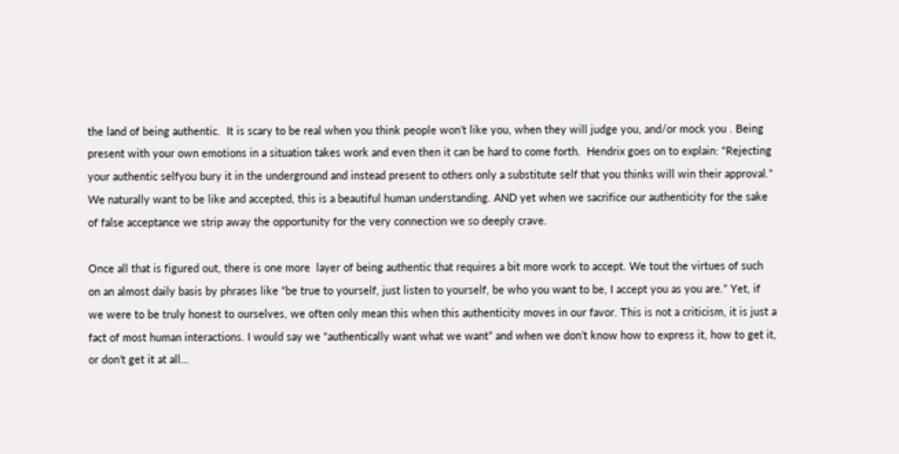the land of being authentic.  It is scary to be real when you think people won’t like you, when they will judge you, and/or mock you . Being present with your own emotions in a situation takes work and even then it can be hard to come forth.  Hendrix goes on to explain: “Rejecting your authentic selfyou bury it in the underground and instead present to others only a substitute self that you thinks will win their approval.” We naturally want to be like and accepted, this is a beautiful human understanding. AND yet when we sacrifice our authenticity for the sake of false acceptance we strip away the opportunity for the very connection we so deeply crave.

Once all that is figured out, there is one more  layer of being authentic that requires a bit more work to accept. We tout the virtues of such on an almost daily basis by phrases like “be true to yourself, just listen to yourself, be who you want to be, I accept you as you are.” Yet, if we were to be truly honest to ourselves, we often only mean this when this authenticity moves in our favor. This is not a criticism, it is just a fact of most human interactions. I would say we “authentically want what we want” and when we don’t know how to express it, how to get it, or don’t get it at all…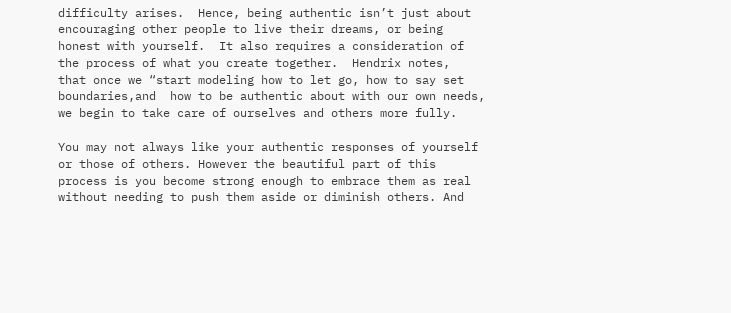difficulty arises.  Hence, being authentic isn’t just about encouraging other people to live their dreams, or being honest with yourself.  It also requires a consideration of the process of what you create together.  Hendrix notes,  that once we “start modeling how to let go, how to say set boundaries,and  how to be authentic about with our own needs, we begin to take care of ourselves and others more fully.

You may not always like your authentic responses of yourself or those of others. However the beautiful part of this process is you become strong enough to embrace them as real without needing to push them aside or diminish others. And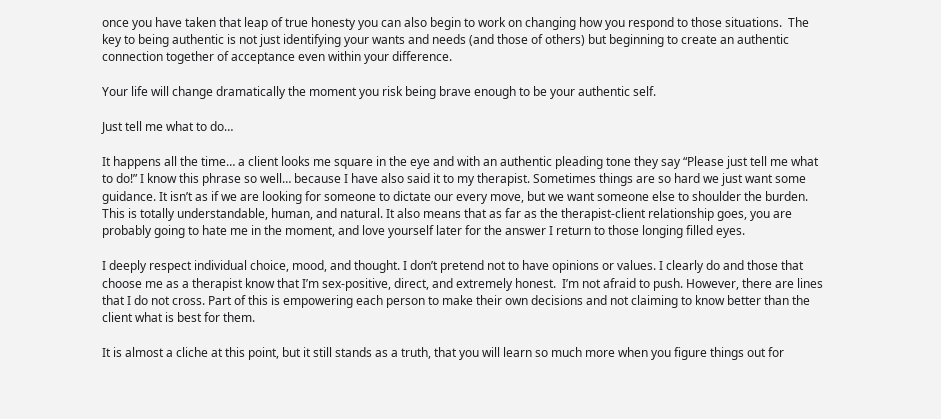once you have taken that leap of true honesty you can also begin to work on changing how you respond to those situations.  The key to being authentic is not just identifying your wants and needs (and those of others) but beginning to create an authentic connection together of acceptance even within your difference.

Your life will change dramatically the moment you risk being brave enough to be your authentic self.

Just tell me what to do…

It happens all the time… a client looks me square in the eye and with an authentic pleading tone they say “Please just tell me what to do!” I know this phrase so well… because I have also said it to my therapist. Sometimes things are so hard we just want some guidance. It isn’t as if we are looking for someone to dictate our every move, but we want someone else to shoulder the burden. This is totally understandable, human, and natural. It also means that as far as the therapist-client relationship goes, you are probably going to hate me in the moment, and love yourself later for the answer I return to those longing filled eyes.

I deeply respect individual choice, mood, and thought. I don’t pretend not to have opinions or values. I clearly do and those that choose me as a therapist know that I’m sex-positive, direct, and extremely honest.  I’m not afraid to push. However, there are lines that I do not cross. Part of this is empowering each person to make their own decisions and not claiming to know better than the client what is best for them.

It is almost a cliche at this point, but it still stands as a truth, that you will learn so much more when you figure things out for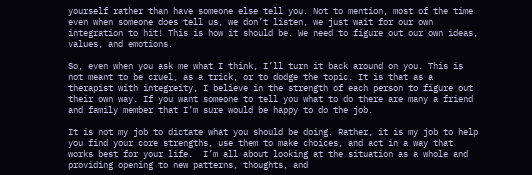yourself rather than have someone else tell you. Not to mention, most of the time even when someone does tell us, we don’t listen, we just wait for our own integration to hit! This is how it should be. We need to figure out our own ideas, values, and emotions.

So, even when you ask me what I think, I’ll turn it back around on you. This is not meant to be cruel, as a trick, or to dodge the topic. It is that as a therapist with integreity, I believe in the strength of each person to figure out their own way. If you want someone to tell you what to do there are many a friend and family member that I’m sure would be happy to do the job.

It is not my job to dictate what you should be doing. Rather, it is my job to help you find your core strengths, use them to make choices, and act in a way that works best for your life.  I’m all about looking at the situation as a whole and providing opening to new patterns, thoughts, and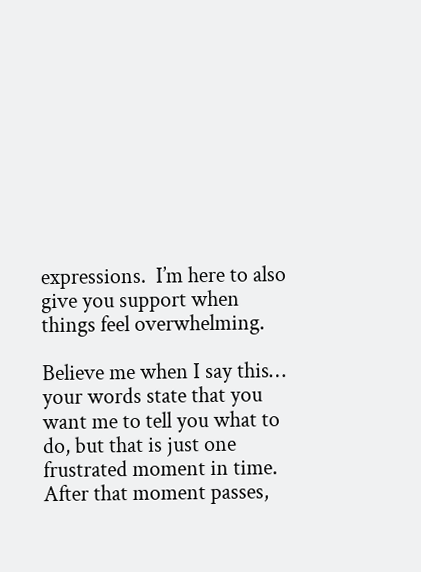expressions.  I’m here to also give you support when things feel overwhelming.

Believe me when I say this… your words state that you want me to tell you what to do, but that is just one frustrated moment in time. After that moment passes,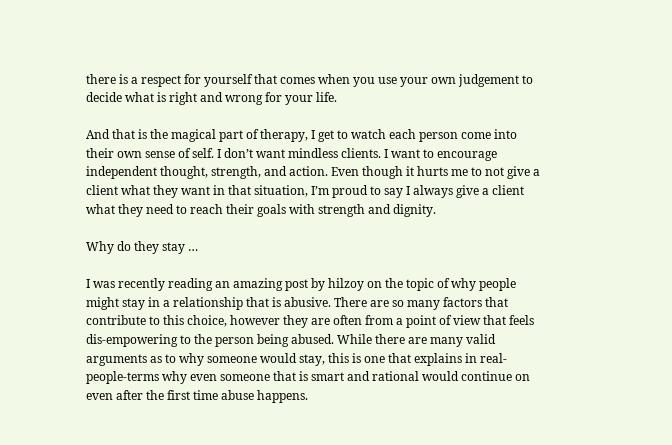there is a respect for yourself that comes when you use your own judgement to decide what is right and wrong for your life.

And that is the magical part of therapy, I get to watch each person come into their own sense of self. I don’t want mindless clients. I want to encourage independent thought, strength, and action. Even though it hurts me to not give a client what they want in that situation, I’m proud to say I always give a client what they need to reach their goals with strength and dignity.

Why do they stay …

I was recently reading an amazing post by hilzoy on the topic of why people might stay in a relationship that is abusive. There are so many factors that contribute to this choice, however they are often from a point of view that feels dis-empowering to the person being abused. While there are many valid arguments as to why someone would stay, this is one that explains in real-people-terms why even someone that is smart and rational would continue on even after the first time abuse happens.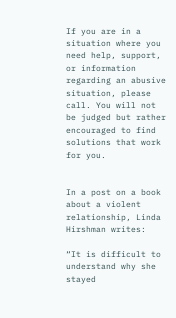If you are in a situation where you need help, support, or information regarding an abusive situation, please call. You will not be judged but rather encouraged to find solutions that work for you.


In a post on a book about a violent relationship, Linda Hirshman writes:

“It is difficult to understand why she stayed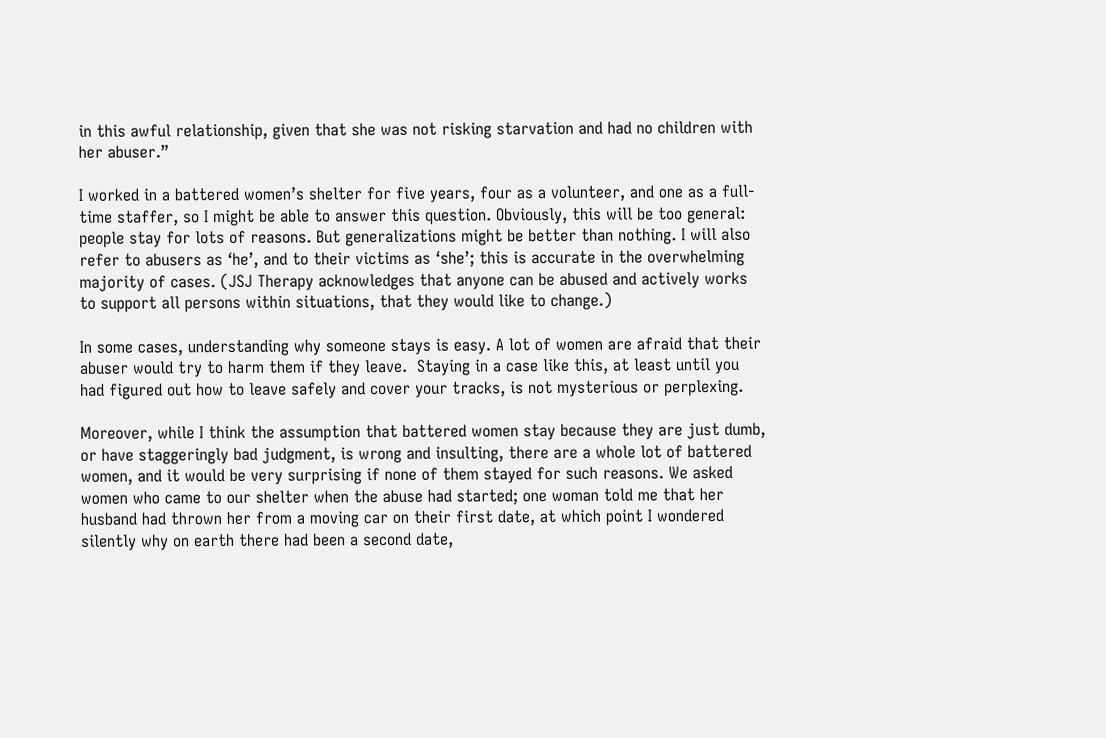in this awful relationship, given that she was not risking starvation and had no children with her abuser.”

I worked in a battered women’s shelter for five years, four as a volunteer, and one as a full-time staffer, so I might be able to answer this question. Obviously, this will be too general: people stay for lots of reasons. But generalizations might be better than nothing. I will also refer to abusers as ‘he’, and to their victims as ‘she’; this is accurate in the overwhelming majority of cases. (JSJ Therapy acknowledges that anyone can be abused and actively works to support all persons within situations, that they would like to change.)

In some cases, understanding why someone stays is easy. A lot of women are afraid that their abuser would try to harm them if they leave.  Staying in a case like this, at least until you had figured out how to leave safely and cover your tracks, is not mysterious or perplexing.

Moreover, while I think the assumption that battered women stay because they are just dumb, or have staggeringly bad judgment, is wrong and insulting, there are a whole lot of battered women, and it would be very surprising if none of them stayed for such reasons. We asked women who came to our shelter when the abuse had started; one woman told me that her husband had thrown her from a moving car on their first date, at which point I wondered silently why on earth there had been a second date,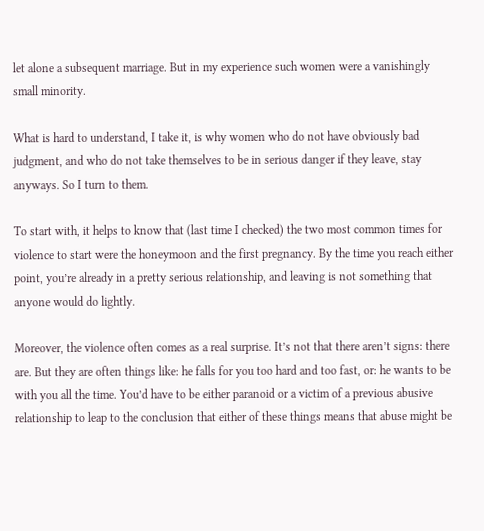let alone a subsequent marriage. But in my experience such women were a vanishingly small minority.

What is hard to understand, I take it, is why women who do not have obviously bad judgment, and who do not take themselves to be in serious danger if they leave, stay anyways. So I turn to them.

To start with, it helps to know that (last time I checked) the two most common times for violence to start were the honeymoon and the first pregnancy. By the time you reach either point, you’re already in a pretty serious relationship, and leaving is not something that anyone would do lightly.

Moreover, the violence often comes as a real surprise. It’s not that there aren’t signs: there are. But they are often things like: he falls for you too hard and too fast, or: he wants to be with you all the time. You’d have to be either paranoid or a victim of a previous abusive relationship to leap to the conclusion that either of these things means that abuse might be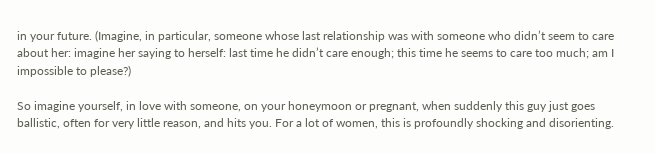in your future. (Imagine, in particular, someone whose last relationship was with someone who didn’t seem to care about her: imagine her saying to herself: last time he didn’t care enough; this time he seems to care too much; am I impossible to please?)

So imagine yourself, in love with someone, on your honeymoon or pregnant, when suddenly this guy just goes ballistic, often for very little reason, and hits you. For a lot of women, this is profoundly shocking and disorienting.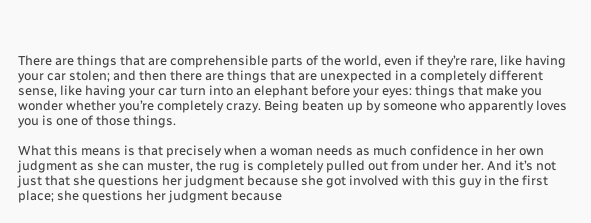There are things that are comprehensible parts of the world, even if they’re rare, like having your car stolen; and then there are things that are unexpected in a completely different sense, like having your car turn into an elephant before your eyes: things that make you wonder whether you’re completely crazy. Being beaten up by someone who apparently loves you is one of those things.

What this means is that precisely when a woman needs as much confidence in her own judgment as she can muster, the rug is completely pulled out from under her. And it’s not just that she questions her judgment because she got involved with this guy in the first place; she questions her judgment because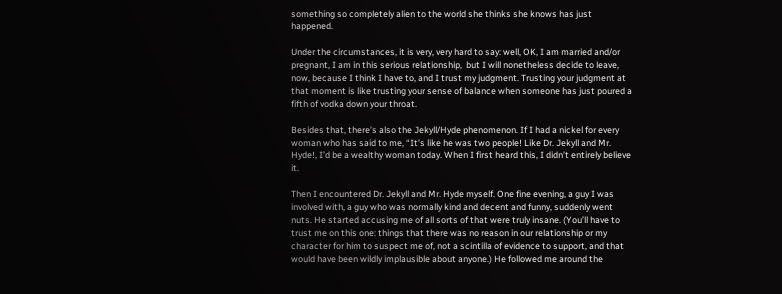something so completely alien to the world she thinks she knows has just happened.

Under the circumstances, it is very, very hard to say: well, OK, I am married and/or pregnant, I am in this serious relationship,  but I will nonetheless decide to leave, now, because I think I have to, and I trust my judgment. Trusting your judgment at that moment is like trusting your sense of balance when someone has just poured a fifth of vodka down your throat.

Besides that, there’s also the Jekyll/Hyde phenomenon. If I had a nickel for every woman who has said to me, “It’s like he was two people! Like Dr. Jekyll and Mr. Hyde!, I’d be a wealthy woman today. When I first heard this, I didn’t entirely believe it.

Then I encountered Dr. Jekyll and Mr. Hyde myself. One fine evening, a guy I was involved with, a guy who was normally kind and decent and funny, suddenly went nuts. He started accusing me of all sorts of that were truly insane. (You’ll have to trust me on this one: things that there was no reason in our relationship or my character for him to suspect me of, not a scintilla of evidence to support, and that would have been wildly implausible about anyone.) He followed me around the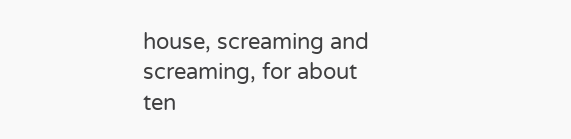house, screaming and screaming, for about ten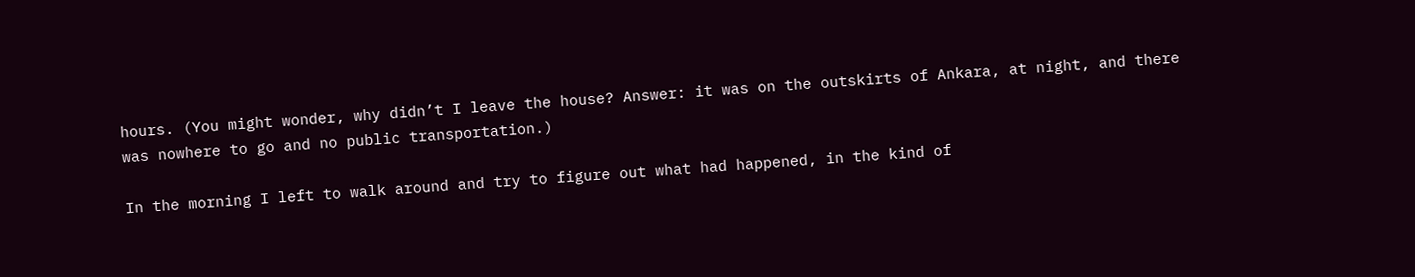hours. (You might wonder, why didn’t I leave the house? Answer: it was on the outskirts of Ankara, at night, and there was nowhere to go and no public transportation.)

In the morning I left to walk around and try to figure out what had happened, in the kind of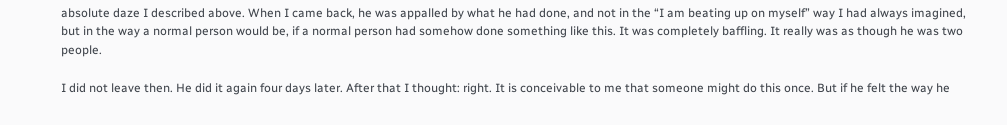absolute daze I described above. When I came back, he was appalled by what he had done, and not in the “I am beating up on myself” way I had always imagined, but in the way a normal person would be, if a normal person had somehow done something like this. It was completely baffling. It really was as though he was two people.

I did not leave then. He did it again four days later. After that I thought: right. It is conceivable to me that someone might do this once. But if he felt the way he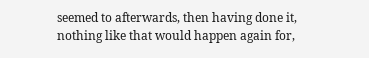seemed to afterwards, then having done it, nothing like that would happen again for,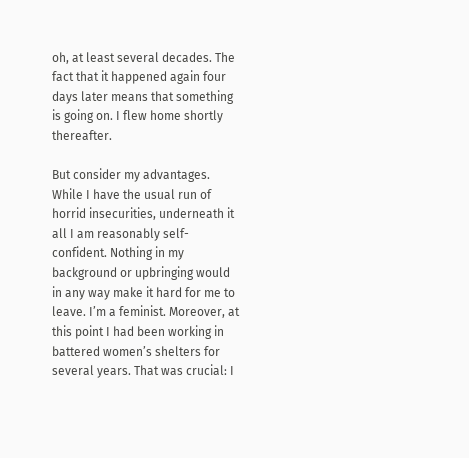oh, at least several decades. The fact that it happened again four days later means that something is going on. I flew home shortly thereafter.

But consider my advantages. While I have the usual run of horrid insecurities, underneath it all I am reasonably self-confident. Nothing in my background or upbringing would in any way make it hard for me to leave. I’m a feminist. Moreover, at this point I had been working in battered women’s shelters for several years. That was crucial: I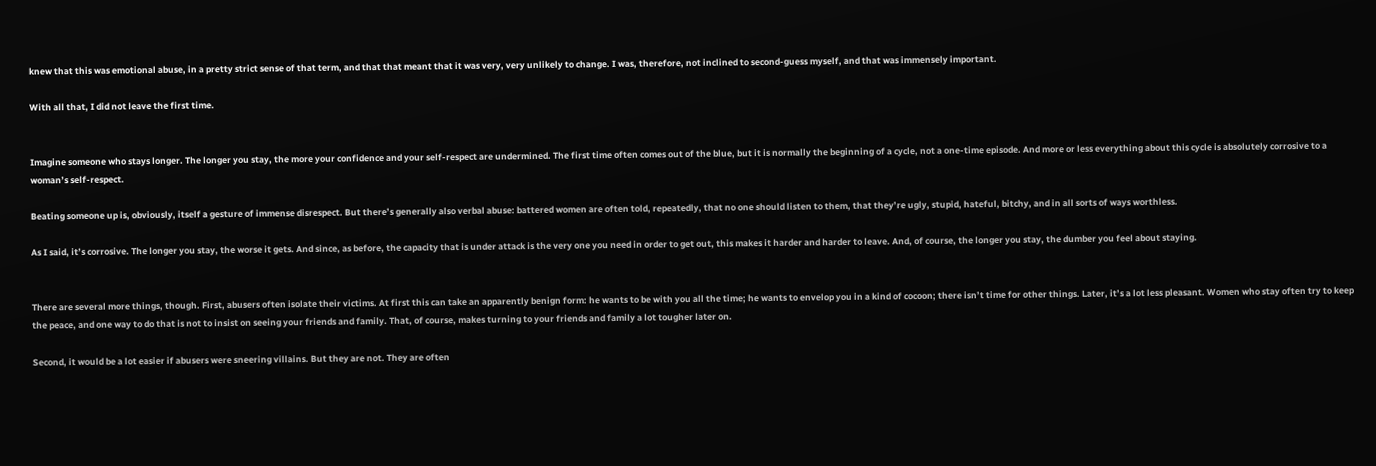knew that this was emotional abuse, in a pretty strict sense of that term, and that that meant that it was very, very unlikely to change. I was, therefore, not inclined to second-guess myself, and that was immensely important.

With all that, I did not leave the first time.


Imagine someone who stays longer. The longer you stay, the more your confidence and your self-respect are undermined. The first time often comes out of the blue, but it is normally the beginning of a cycle, not a one-time episode. And more or less everything about this cycle is absolutely corrosive to a woman’s self-respect.

Beating someone up is, obviously, itself a gesture of immense disrespect. But there’s generally also verbal abuse: battered women are often told, repeatedly, that no one should listen to them, that they’re ugly, stupid, hateful, bitchy, and in all sorts of ways worthless.

As I said, it’s corrosive. The longer you stay, the worse it gets. And since, as before, the capacity that is under attack is the very one you need in order to get out, this makes it harder and harder to leave. And, of course, the longer you stay, the dumber you feel about staying.


There are several more things, though. First, abusers often isolate their victims. At first this can take an apparently benign form: he wants to be with you all the time; he wants to envelop you in a kind of cocoon; there isn’t time for other things. Later, it’s a lot less pleasant. Women who stay often try to keep the peace, and one way to do that is not to insist on seeing your friends and family. That, of course, makes turning to your friends and family a lot tougher later on.

Second, it would be a lot easier if abusers were sneering villains. But they are not. They are often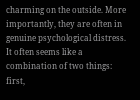charming on the outside. More importantly, they are often in genuine psychological distress. It often seems like a combination of two things: first,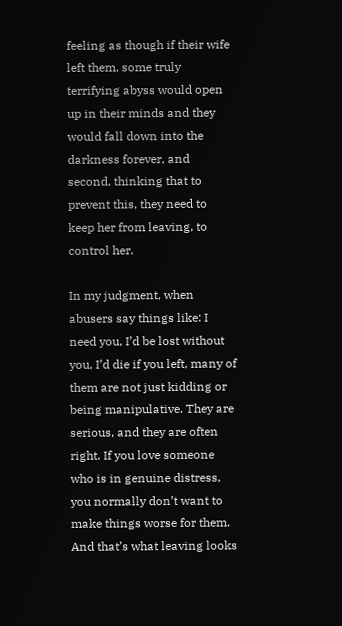feeling as though if their wife left them, some truly terrifying abyss would open up in their minds and they would fall down into the darkness forever, and second, thinking that to prevent this, they need to keep her from leaving, to control her.

In my judgment, when abusers say things like: I need you, I’d be lost without you, I’d die if you left, many of them are not just kidding or being manipulative. They are serious, and they are often right. If you love someone who is in genuine distress, you normally don’t want to make things worse for them. And that’s what leaving looks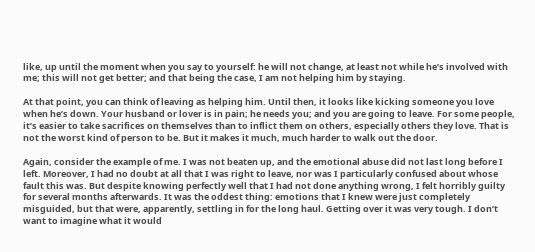like, up until the moment when you say to yourself: he will not change, at least not while he’s involved with me; this will not get better; and that being the case, I am not helping him by staying.

At that point, you can think of leaving as helping him. Until then, it looks like kicking someone you love when he’s down. Your husband or lover is in pain; he needs you; and you are going to leave. For some people, it’s easier to take sacrifices on themselves than to inflict them on others, especially others they love. That is not the worst kind of person to be. But it makes it much, much harder to walk out the door.

Again, consider the example of me. I was not beaten up, and the emotional abuse did not last long before I left. Moreover, I had no doubt at all that I was right to leave, nor was I particularly confused about whose fault this was. But despite knowing perfectly well that I had not done anything wrong, I felt horribly guilty for several months afterwards. It was the oddest thing: emotions that I knew were just completely misguided, but that were, apparently, settling in for the long haul. Getting over it was very tough. I don’t want to imagine what it would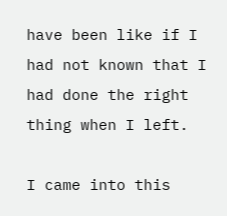have been like if I had not known that I had done the right thing when I left.

I came into this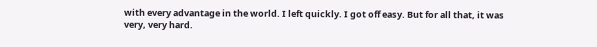with every advantage in the world. I left quickly. I got off easy. But for all that, it was very, very hard.